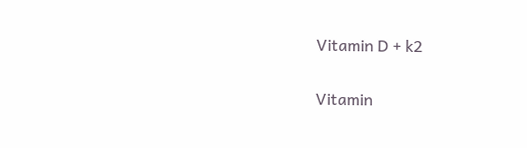Vitamin D + k2

Vitamin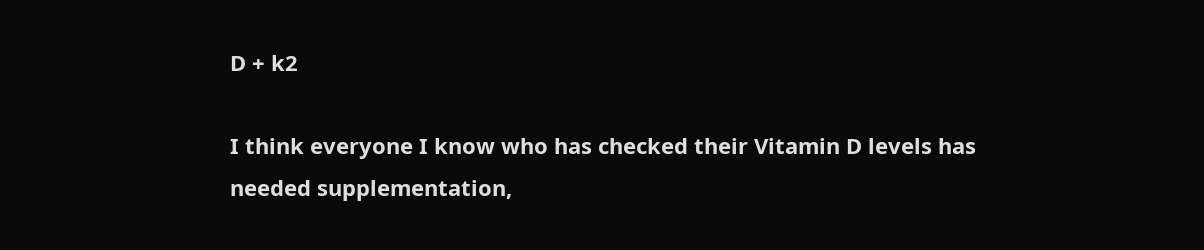D + k2

I think everyone I know who has checked their Vitamin D levels has needed supplementation,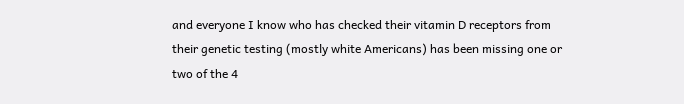and everyone I know who has checked their vitamin D receptors from their genetic testing (mostly white Americans) has been missing one or two of the 4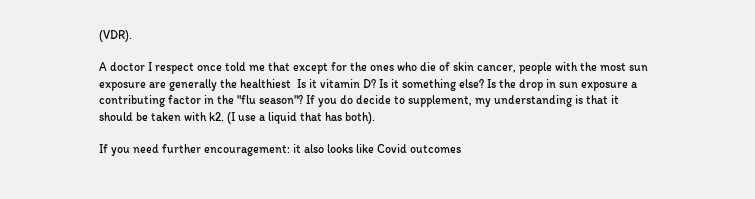(VDR).

A doctor I respect once told me that except for the ones who die of skin cancer, people with the most sun exposure are generally the healthiest  Is it vitamin D? Is it something else? Is the drop in sun exposure a contributing factor in the "flu season"? If you do decide to supplement, my understanding is that it should be taken with k2. (I use a liquid that has both).

If you need further encouragement: it also looks like Covid outcomes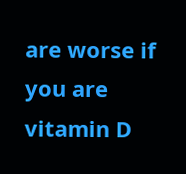are worse if you are vitamin D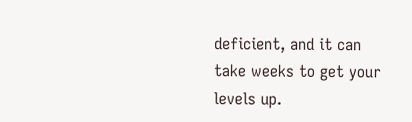deficient, and it can take weeks to get your levels up.